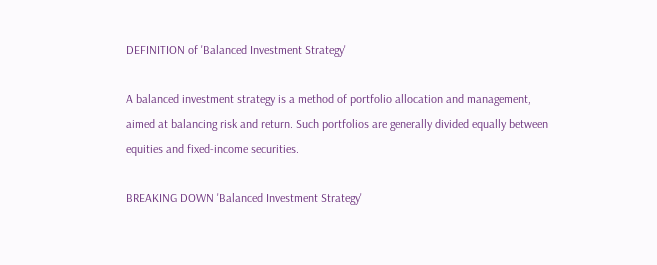DEFINITION of 'Balanced Investment Strategy'

A balanced investment strategy is a method of portfolio allocation and management, aimed at balancing risk and return. Such portfolios are generally divided equally between equities and fixed-income securities.

BREAKING DOWN 'Balanced Investment Strategy'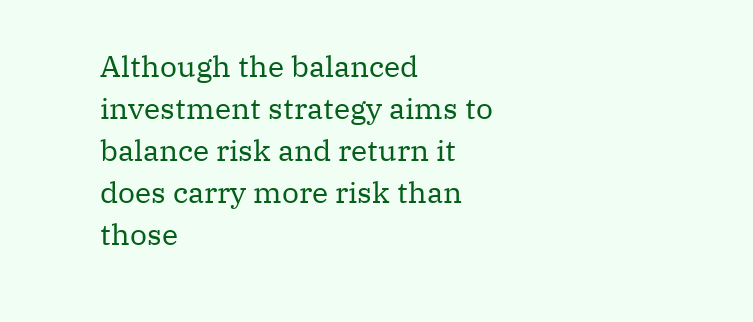Although the balanced investment strategy aims to balance risk and return it does carry more risk than those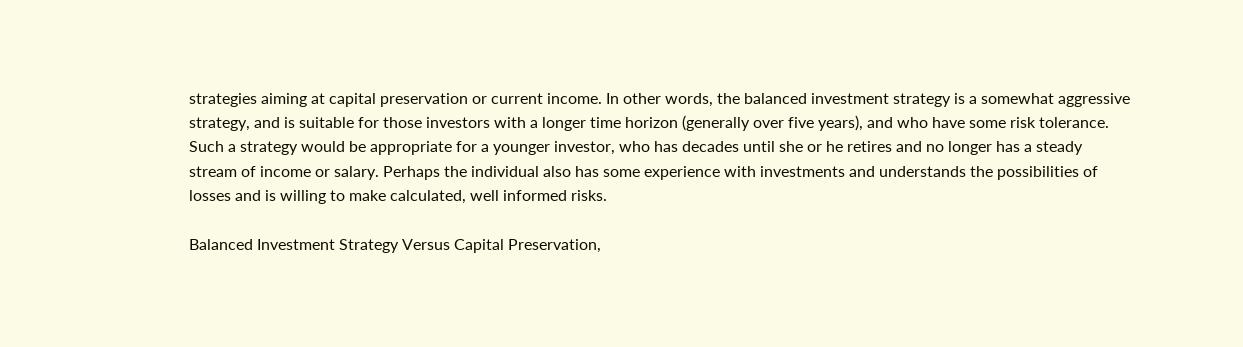strategies aiming at capital preservation or current income. In other words, the balanced investment strategy is a somewhat aggressive strategy, and is suitable for those investors with a longer time horizon (generally over five years), and who have some risk tolerance. Such a strategy would be appropriate for a younger investor, who has decades until she or he retires and no longer has a steady stream of income or salary. Perhaps the individual also has some experience with investments and understands the possibilities of losses and is willing to make calculated, well informed risks.

Balanced Investment Strategy Versus Capital Preservation,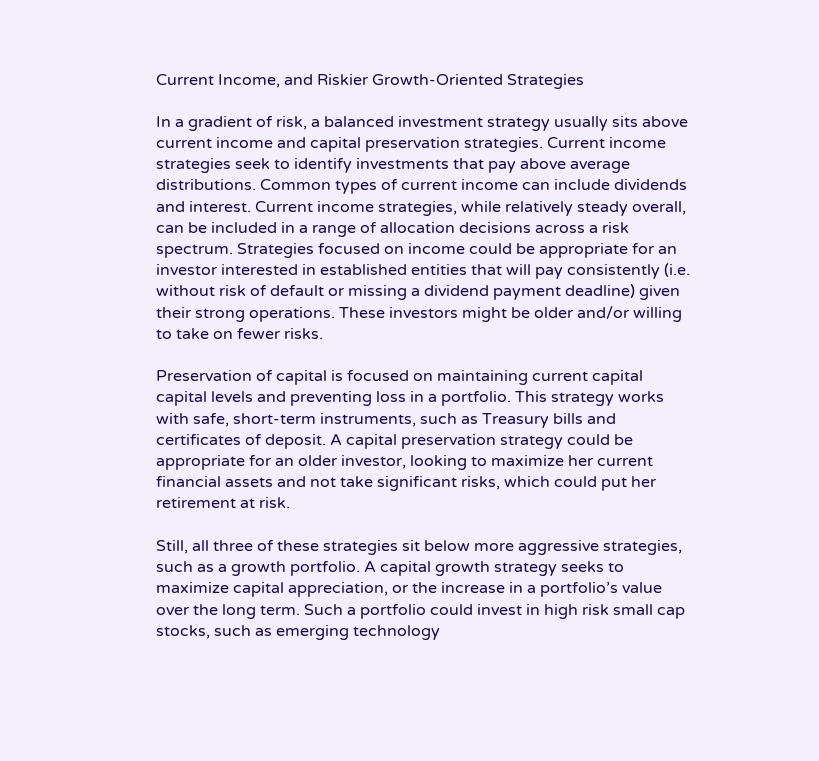Current Income, and Riskier Growth-Oriented Strategies

In a gradient of risk, a balanced investment strategy usually sits above current income and capital preservation strategies. Current income strategies seek to identify investments that pay above average distributions. Common types of current income can include dividends and interest. Current income strategies, while relatively steady overall, can be included in a range of allocation decisions across a risk spectrum. Strategies focused on income could be appropriate for an investor interested in established entities that will pay consistently (i.e. without risk of default or missing a dividend payment deadline) given their strong operations. These investors might be older and/or willing to take on fewer risks.

Preservation of capital is focused on maintaining current capital capital levels and preventing loss in a portfolio. This strategy works with safe, short-term instruments, such as Treasury bills and certificates of deposit. A capital preservation strategy could be appropriate for an older investor, looking to maximize her current financial assets and not take significant risks, which could put her retirement at risk.

Still, all three of these strategies sit below more aggressive strategies, such as a growth portfolio. A capital growth strategy seeks to maximize capital appreciation, or the increase in a portfolio’s value over the long term. Such a portfolio could invest in high risk small cap stocks, such as emerging technology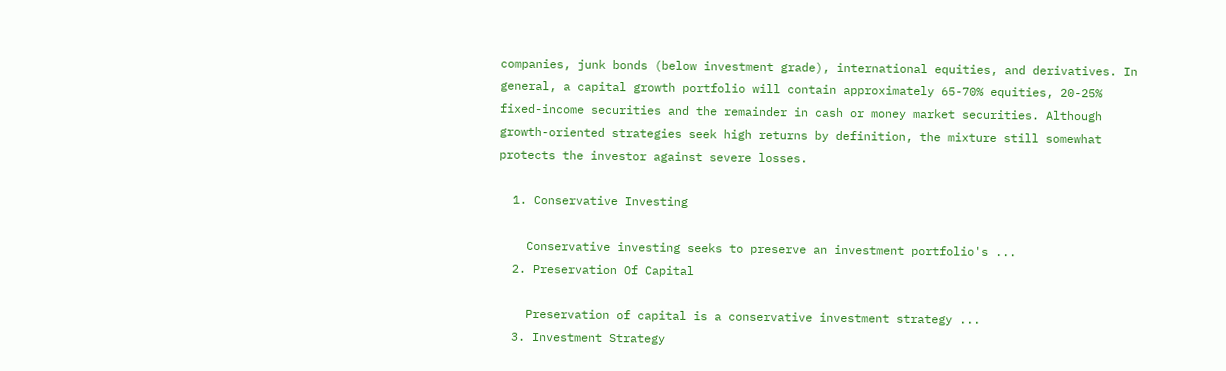companies, junk bonds (below investment grade), international equities, and derivatives. In general, a capital growth portfolio will contain approximately 65-70% equities, 20-25% fixed-income securities and the remainder in cash or money market securities. Although growth-oriented strategies seek high returns by definition, the mixture still somewhat protects the investor against severe losses.

  1. Conservative Investing

    Conservative investing seeks to preserve an investment portfolio's ...
  2. Preservation Of Capital

    Preservation of capital is a conservative investment strategy ...
  3. Investment Strategy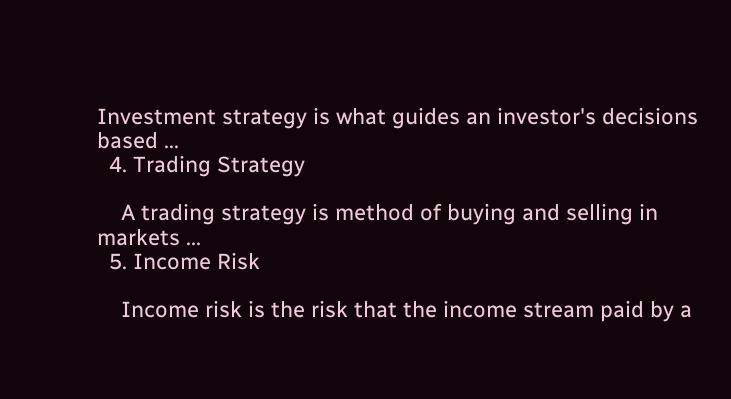Investment strategy is what guides an investor's decisions based ...
  4. Trading Strategy

    A trading strategy is method of buying and selling in markets ...
  5. Income Risk

    Income risk is the risk that the income stream paid by a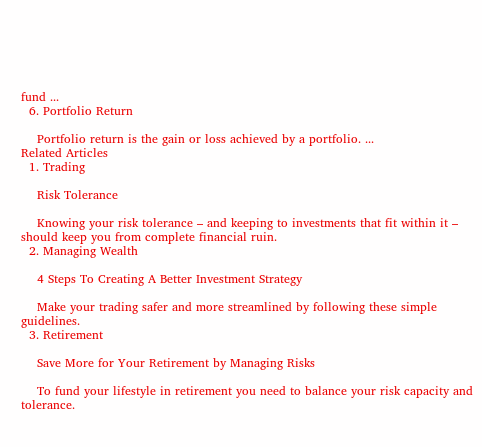fund ...
  6. Portfolio Return

    Portfolio return is the gain or loss achieved by a portfolio. ...
Related Articles
  1. Trading

    Risk Tolerance

    Knowing your risk tolerance – and keeping to investments that fit within it – should keep you from complete financial ruin.
  2. Managing Wealth

    4 Steps To Creating A Better Investment Strategy

    Make your trading safer and more streamlined by following these simple guidelines.
  3. Retirement

    Save More for Your Retirement by Managing Risks

    To fund your lifestyle in retirement you need to balance your risk capacity and tolerance.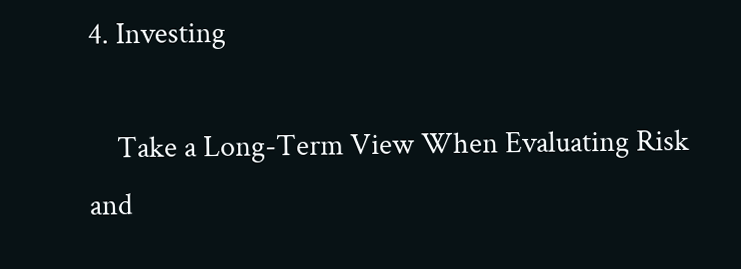4. Investing

    Take a Long-Term View When Evaluating Risk and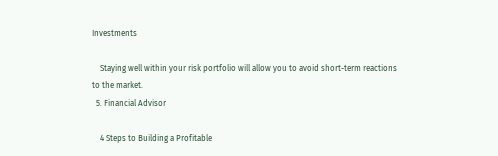Investments

    Staying well within your risk portfolio will allow you to avoid short-term reactions to the market.
  5. Financial Advisor

    4 Steps to Building a Profitable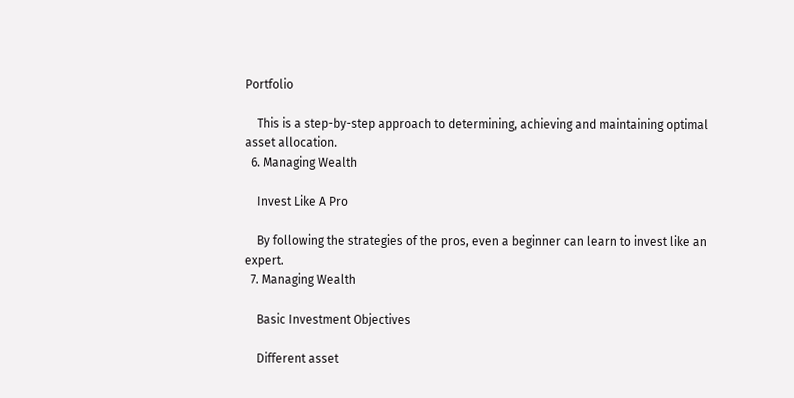Portfolio

    This is a step-by-step approach to determining, achieving and maintaining optimal asset allocation.
  6. Managing Wealth

    Invest Like A Pro

    By following the strategies of the pros, even a beginner can learn to invest like an expert.
  7. Managing Wealth

    Basic Investment Objectives

    Different asset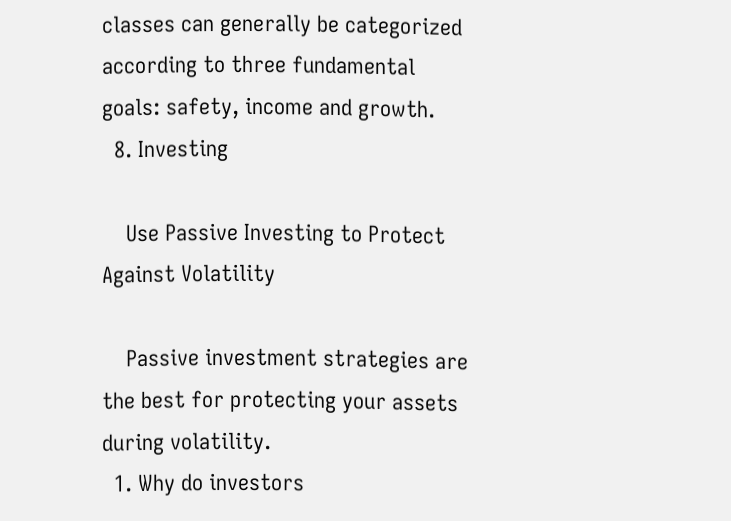classes can generally be categorized according to three fundamental goals: safety, income and growth.
  8. Investing

    Use Passive Investing to Protect Against Volatility

    Passive investment strategies are the best for protecting your assets during volatility.
  1. Why do investors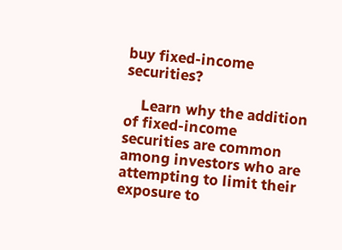buy fixed-income securities?

    Learn why the addition of fixed-income securities are common among investors who are attempting to limit their exposure to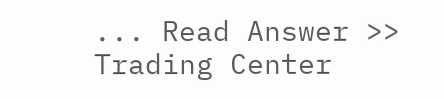... Read Answer >>
Trading Center